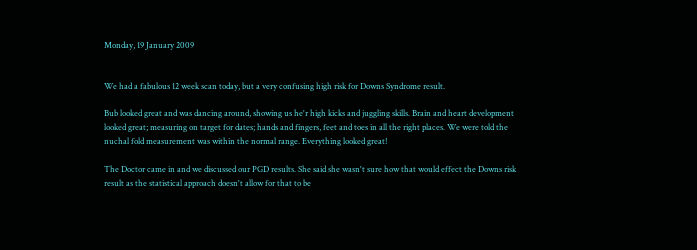Monday, 19 January 2009


We had a fabulous 12 week scan today, but a very confusing high risk for Downs Syndrome result.

Bub looked great and was dancing around, showing us he'r high kicks and juggling skills. Brain and heart development looked great; measuring on target for dates; hands and fingers, feet and toes in all the right places. We were told the nuchal fold measurement was within the normal range. Everything looked great!

The Doctor came in and we discussed our PGD results. She said she wasn't sure how that would effect the Downs risk result as the statistical approach doesn't allow for that to be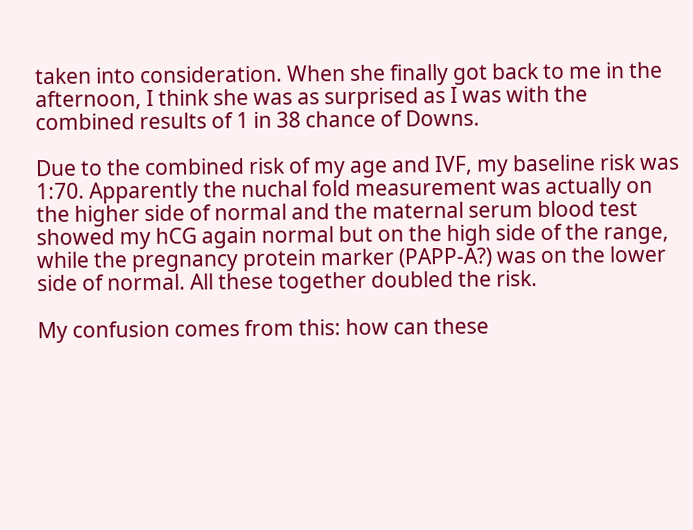taken into consideration. When she finally got back to me in the afternoon, I think she was as surprised as I was with the combined results of 1 in 38 chance of Downs.

Due to the combined risk of my age and IVF, my baseline risk was 1:70. Apparently the nuchal fold measurement was actually on the higher side of normal and the maternal serum blood test showed my hCG again normal but on the high side of the range, while the pregnancy protein marker (PAPP-A?) was on the lower side of normal. All these together doubled the risk.

My confusion comes from this: how can these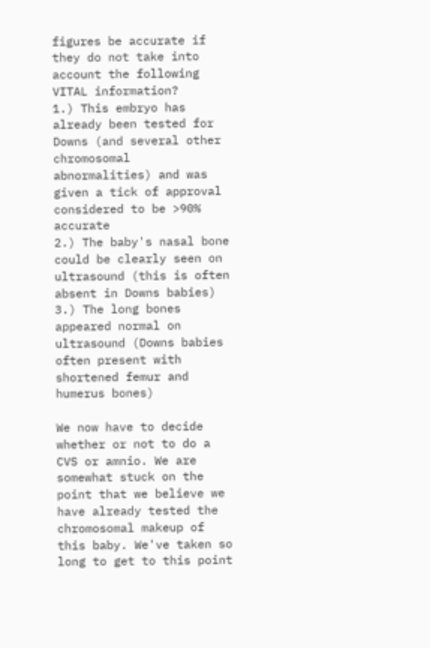figures be accurate if they do not take into account the following VITAL information?
1.) This embryo has already been tested for Downs (and several other chromosomal abnormalities) and was given a tick of approval considered to be >90% accurate
2.) The baby's nasal bone could be clearly seen on ultrasound (this is often absent in Downs babies)
3.) The long bones appeared normal on ultrasound (Downs babies often present with shortened femur and humerus bones)

We now have to decide whether or not to do a CVS or amnio. We are somewhat stuck on the point that we believe we have already tested the chromosomal makeup of this baby. We've taken so long to get to this point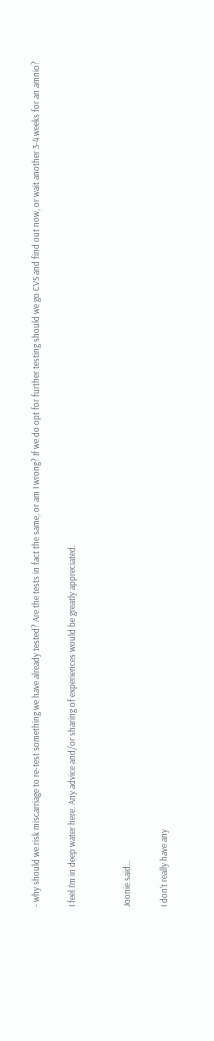- why should we risk miscarriage to re-test something we have already tested? Are the tests in fact the same, or am I wrong? If we do opt for further testing should we go CVS and find out now, or wait another 3-4 weeks for an amnio?

I feel I'm in deep water here. Any advice and/or sharing of experiences would be greatly appreciated.


Joonie said...

I don't really have any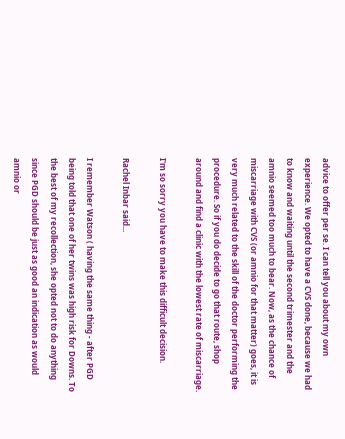advice to offer per se. I can tell you about my own experience. We opted to have a CVS done, because we had to know and waiting until the second trimester and the amnio seemed too much to bear. Now, as the chance of miscarriage with CVS (or amnio for that matter) goes, it is very much related to the skill of the doctor performing the procedure. So if you do decide to go that route, shop around and find a clinic with the lowest rate of miscarriage.

I'm so sorry you have to make this difficult decision.

Rachel Inbar said...

I remember Watson ( having the same thing - after PGD being told that one of her twins was high risk for Downs. To the best of my recollection, she opted not to do anything since PGD should be just as good an indication as would amnio or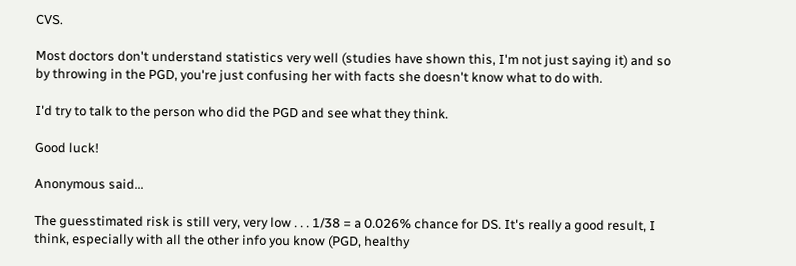CVS.

Most doctors don't understand statistics very well (studies have shown this, I'm not just saying it) and so by throwing in the PGD, you're just confusing her with facts she doesn't know what to do with.

I'd try to talk to the person who did the PGD and see what they think.

Good luck!

Anonymous said...

The guesstimated risk is still very, very low . . . 1/38 = a 0.026% chance for DS. It's really a good result, I think, especially with all the other info you know (PGD, healthy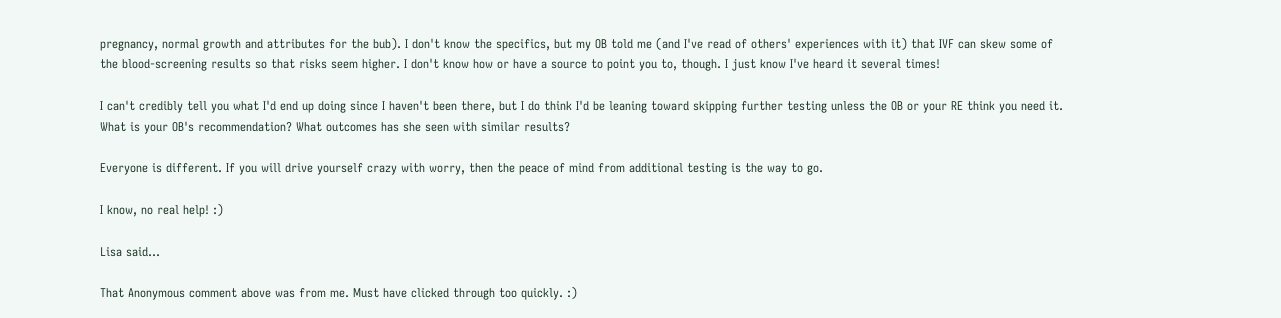pregnancy, normal growth and attributes for the bub). I don't know the specifics, but my OB told me (and I've read of others' experiences with it) that IVF can skew some of the blood-screening results so that risks seem higher. I don't know how or have a source to point you to, though. I just know I've heard it several times!

I can't credibly tell you what I'd end up doing since I haven't been there, but I do think I'd be leaning toward skipping further testing unless the OB or your RE think you need it. What is your OB's recommendation? What outcomes has she seen with similar results?

Everyone is different. If you will drive yourself crazy with worry, then the peace of mind from additional testing is the way to go.

I know, no real help! :)

Lisa said...

That Anonymous comment above was from me. Must have clicked through too quickly. :)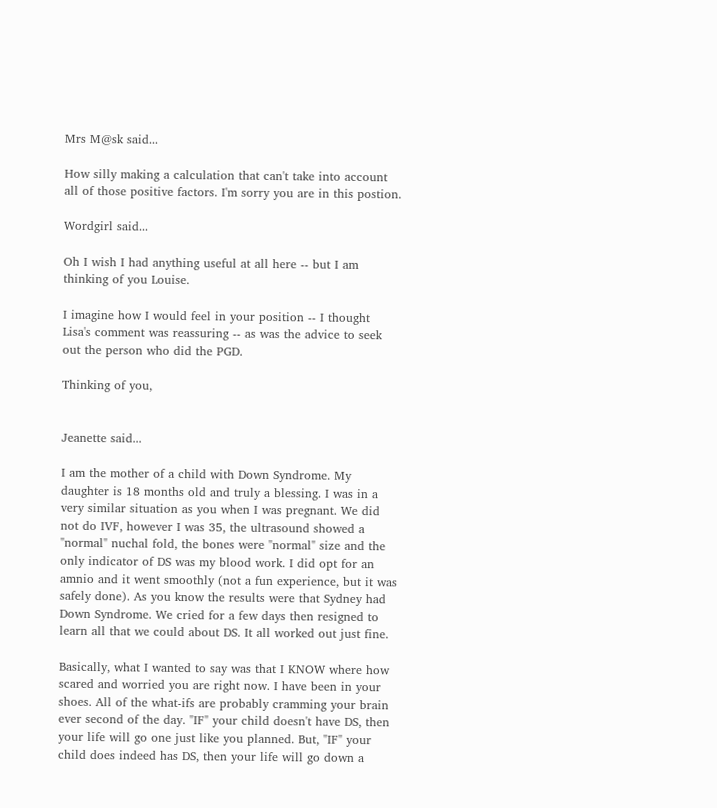Mrs M@sk said...

How silly making a calculation that can't take into account all of those positive factors. I'm sorry you are in this postion.

Wordgirl said...

Oh I wish I had anything useful at all here -- but I am thinking of you Louise.

I imagine how I would feel in your position -- I thought Lisa's comment was reassuring -- as was the advice to seek out the person who did the PGD.

Thinking of you,


Jeanette said...

I am the mother of a child with Down Syndrome. My daughter is 18 months old and truly a blessing. I was in a very similar situation as you when I was pregnant. We did not do IVF, however I was 35, the ultrasound showed a "normal" nuchal fold, the bones were "normal" size and the only indicator of DS was my blood work. I did opt for an amnio and it went smoothly (not a fun experience, but it was safely done). As you know the results were that Sydney had Down Syndrome. We cried for a few days then resigned to learn all that we could about DS. It all worked out just fine.

Basically, what I wanted to say was that I KNOW where how scared and worried you are right now. I have been in your shoes. All of the what-ifs are probably cramming your brain ever second of the day. "IF" your child doesn't have DS, then your life will go one just like you planned. But, "IF" your child does indeed has DS, then your life will go down a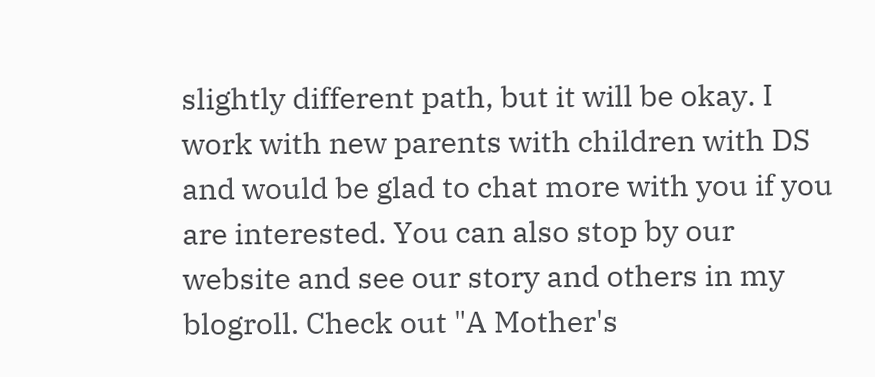slightly different path, but it will be okay. I work with new parents with children with DS and would be glad to chat more with you if you are interested. You can also stop by our website and see our story and others in my blogroll. Check out "A Mother's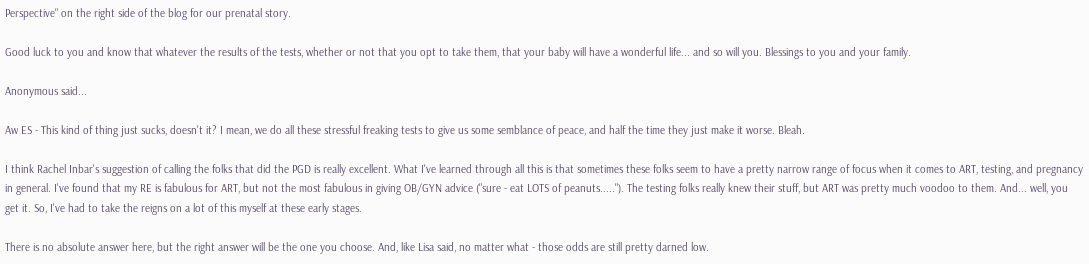Perspective" on the right side of the blog for our prenatal story.

Good luck to you and know that whatever the results of the tests, whether or not that you opt to take them, that your baby will have a wonderful life... and so will you. Blessings to you and your family.

Anonymous said...

Aw ES - This kind of thing just sucks, doesn't it? I mean, we do all these stressful freaking tests to give us some semblance of peace, and half the time they just make it worse. Bleah.

I think Rachel Inbar's suggestion of calling the folks that did the PGD is really excellent. What I've learned through all this is that sometimes these folks seem to have a pretty narrow range of focus when it comes to ART, testing, and pregnancy in general. I've found that my RE is fabulous for ART, but not the most fabulous in giving OB/GYN advice ("sure - eat LOTS of peanuts....."). The testing folks really knew their stuff, but ART was pretty much voodoo to them. And... well, you get it. So, I've had to take the reigns on a lot of this myself at these early stages.

There is no absolute answer here, but the right answer will be the one you choose. And, like Lisa said, no matter what - those odds are still pretty darned low.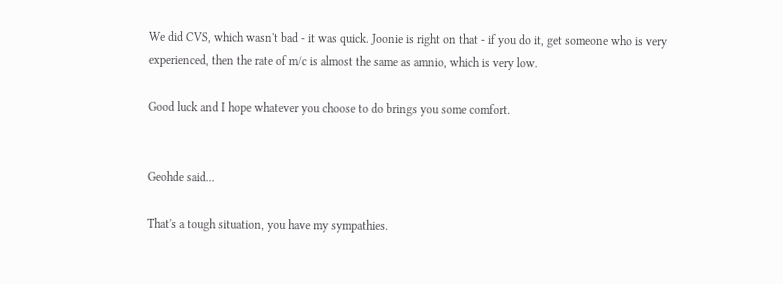We did CVS, which wasn't bad - it was quick. Joonie is right on that - if you do it, get someone who is very experienced, then the rate of m/c is almost the same as amnio, which is very low.

Good luck and I hope whatever you choose to do brings you some comfort.


Geohde said...

That's a tough situation, you have my sympathies.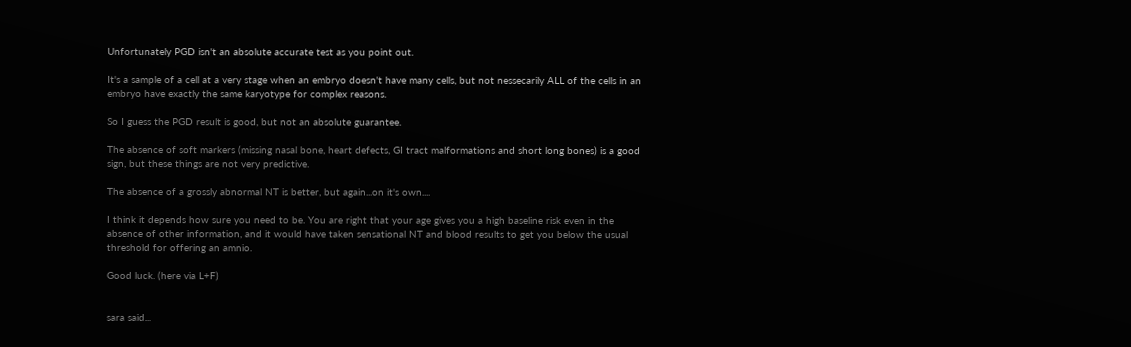Unfortunately PGD isn't an absolute accurate test as you point out.

It's a sample of a cell at a very stage when an embryo doesn't have many cells, but not nessecarily ALL of the cells in an embryo have exactly the same karyotype for complex reasons.

So I guess the PGD result is good, but not an absolute guarantee.

The absence of soft markers (missing nasal bone, heart defects, GI tract malformations and short long bones) is a good sign, but these things are not very predictive.

The absence of a grossly abnormal NT is better, but again...on it's own....

I think it depends how sure you need to be. You are right that your age gives you a high baseline risk even in the absence of other information, and it would have taken sensational NT and blood results to get you below the usual threshold for offering an amnio.

Good luck. (here via L+F)


sara said...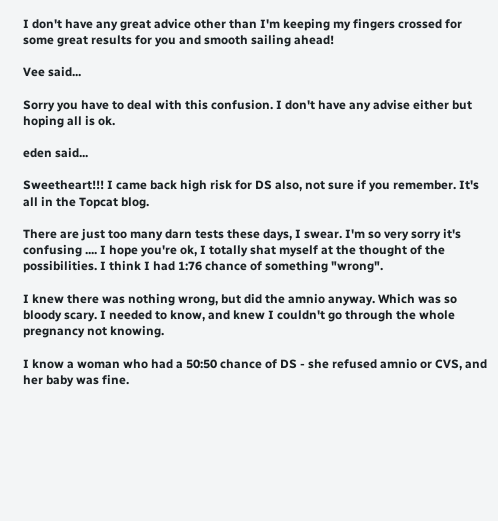I don't have any great advice other than I'm keeping my fingers crossed for some great results for you and smooth sailing ahead!

Vee said...

Sorry you have to deal with this confusion. I don't have any advise either but hoping all is ok.

eden said...

Sweetheart!!! I came back high risk for DS also, not sure if you remember. It's all in the Topcat blog.

There are just too many darn tests these days, I swear. I'm so very sorry it's confusing .... I hope you're ok, I totally shat myself at the thought of the possibilities. I think I had 1:76 chance of something "wrong".

I knew there was nothing wrong, but did the amnio anyway. Which was so bloody scary. I needed to know, and knew I couldn't go through the whole pregnancy not knowing.

I know a woman who had a 50:50 chance of DS - she refused amnio or CVS, and her baby was fine.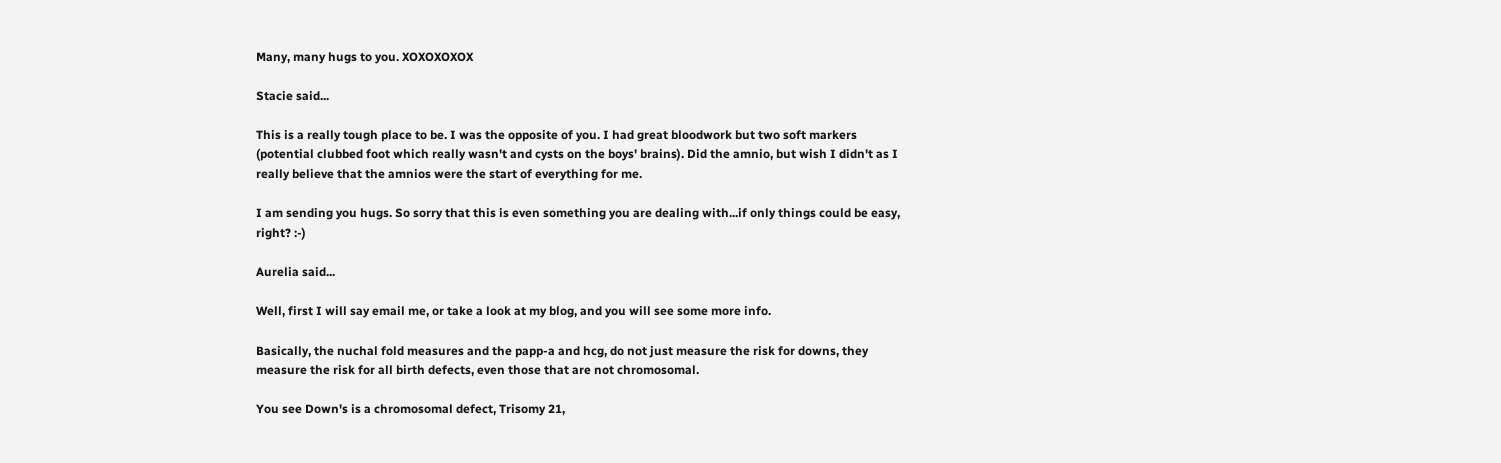Many, many hugs to you. XOXOXOXOX

Stacie said...

This is a really tough place to be. I was the opposite of you. I had great bloodwork but two soft markers (potential clubbed foot which really wasn't and cysts on the boys' brains). Did the amnio, but wish I didn't as I really believe that the amnios were the start of everything for me.

I am sending you hugs. So sorry that this is even something you are dealing with...if only things could be easy, right? :-)

Aurelia said...

Well, first I will say email me, or take a look at my blog, and you will see some more info.

Basically, the nuchal fold measures and the papp-a and hcg, do not just measure the risk for downs, they measure the risk for all birth defects, even those that are not chromosomal.

You see Down's is a chromosomal defect, Trisomy 21,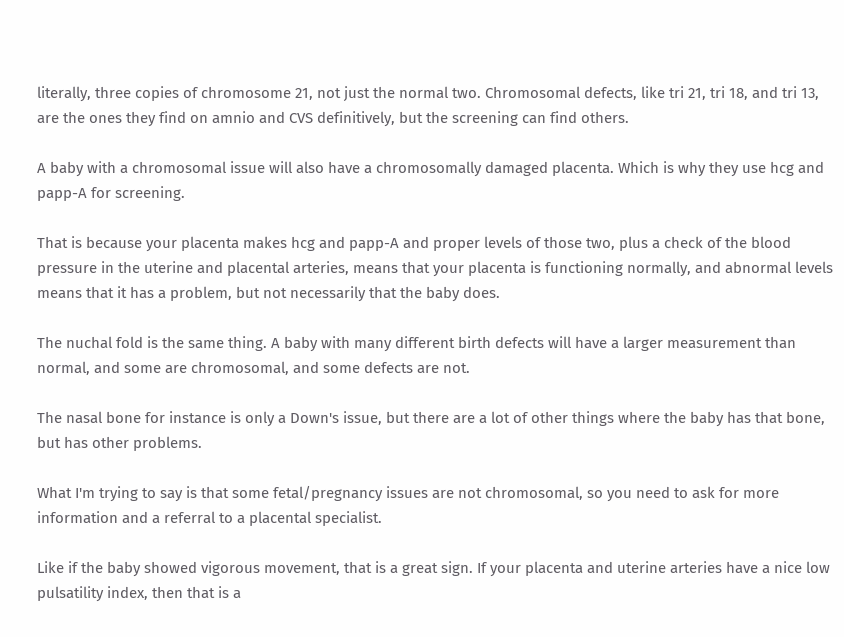literally, three copies of chromosome 21, not just the normal two. Chromosomal defects, like tri 21, tri 18, and tri 13, are the ones they find on amnio and CVS definitively, but the screening can find others.

A baby with a chromosomal issue will also have a chromosomally damaged placenta. Which is why they use hcg and papp-A for screening.

That is because your placenta makes hcg and papp-A and proper levels of those two, plus a check of the blood pressure in the uterine and placental arteries, means that your placenta is functioning normally, and abnormal levels means that it has a problem, but not necessarily that the baby does.

The nuchal fold is the same thing. A baby with many different birth defects will have a larger measurement than normal, and some are chromosomal, and some defects are not.

The nasal bone for instance is only a Down's issue, but there are a lot of other things where the baby has that bone, but has other problems.

What I'm trying to say is that some fetal/pregnancy issues are not chromosomal, so you need to ask for more information and a referral to a placental specialist.

Like if the baby showed vigorous movement, that is a great sign. If your placenta and uterine arteries have a nice low pulsatility index, then that is a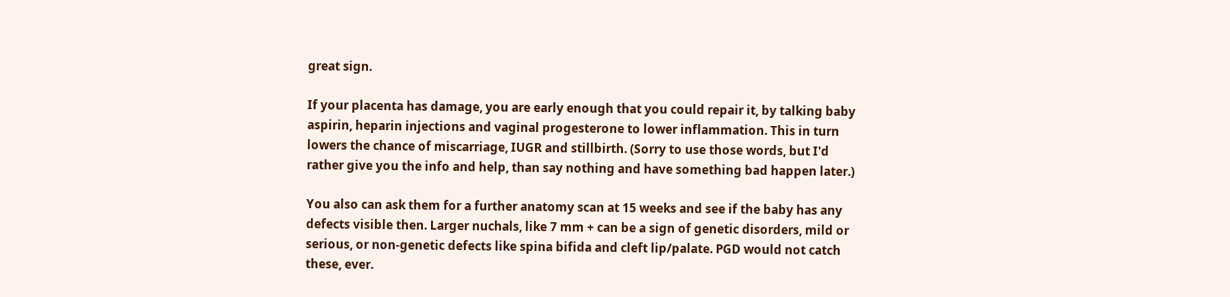great sign.

If your placenta has damage, you are early enough that you could repair it, by talking baby aspirin, heparin injections and vaginal progesterone to lower inflammation. This in turn lowers the chance of miscarriage, IUGR and stillbirth. (Sorry to use those words, but I'd rather give you the info and help, than say nothing and have something bad happen later.)

You also can ask them for a further anatomy scan at 15 weeks and see if the baby has any defects visible then. Larger nuchals, like 7 mm + can be a sign of genetic disorders, mild or serious, or non-genetic defects like spina bifida and cleft lip/palate. PGD would not catch these, ever.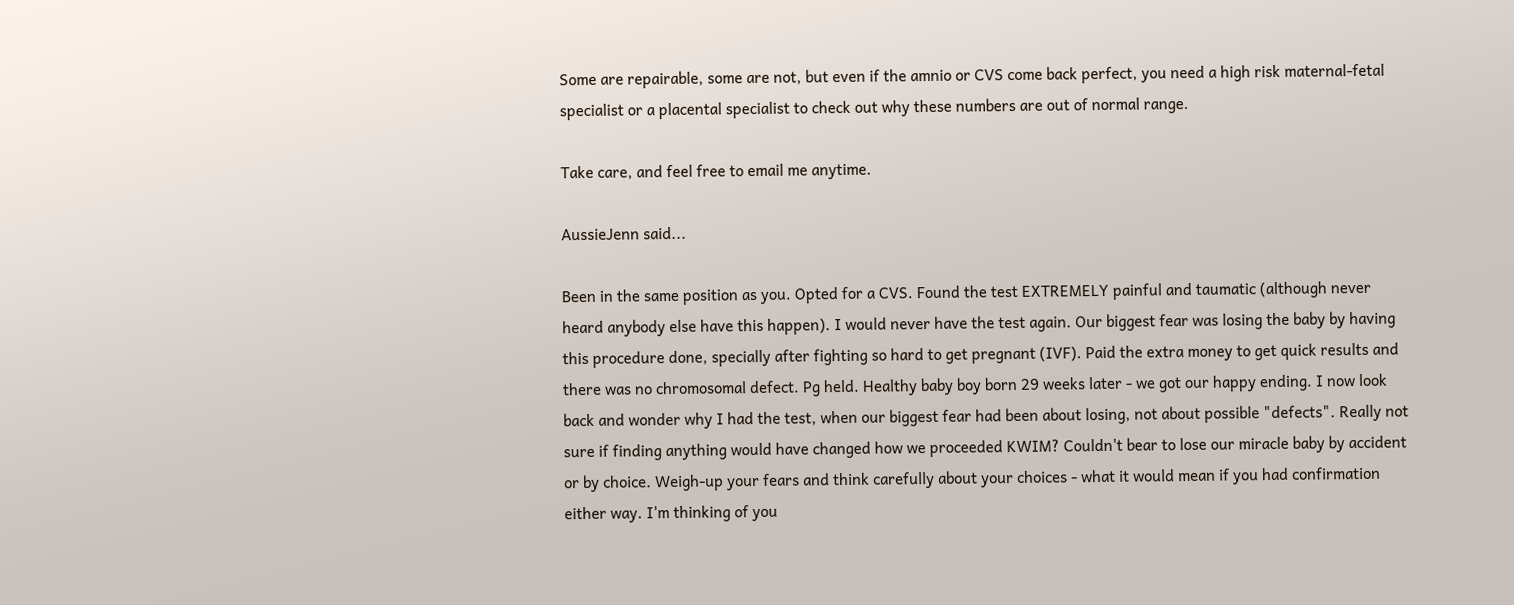Some are repairable, some are not, but even if the amnio or CVS come back perfect, you need a high risk maternal-fetal specialist or a placental specialist to check out why these numbers are out of normal range.

Take care, and feel free to email me anytime.

AussieJenn said...

Been in the same position as you. Opted for a CVS. Found the test EXTREMELY painful and taumatic (although never heard anybody else have this happen). I would never have the test again. Our biggest fear was losing the baby by having this procedure done, specially after fighting so hard to get pregnant (IVF). Paid the extra money to get quick results and there was no chromosomal defect. Pg held. Healthy baby boy born 29 weeks later - we got our happy ending. I now look back and wonder why I had the test, when our biggest fear had been about losing, not about possible "defects". Really not sure if finding anything would have changed how we proceeded KWIM? Couldn't bear to lose our miracle baby by accident or by choice. Weigh-up your fears and think carefully about your choices - what it would mean if you had confirmation either way. I'm thinking of you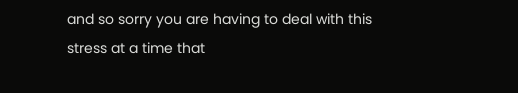and so sorry you are having to deal with this stress at a time that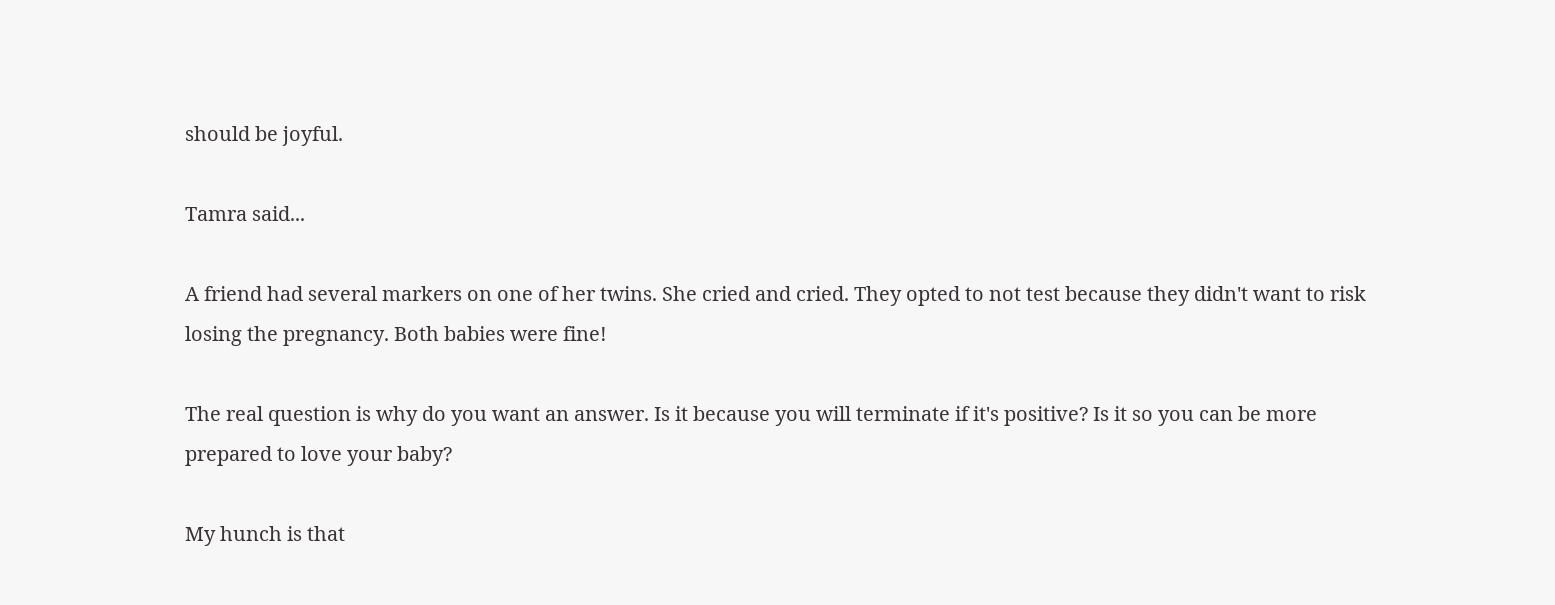should be joyful.

Tamra said...

A friend had several markers on one of her twins. She cried and cried. They opted to not test because they didn't want to risk losing the pregnancy. Both babies were fine!

The real question is why do you want an answer. Is it because you will terminate if it's positive? Is it so you can be more prepared to love your baby?

My hunch is that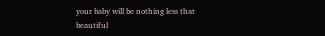your baby will be nothing less that beautiful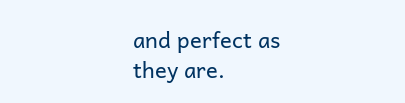and perfect as they are.